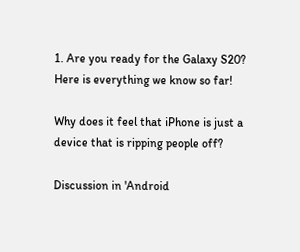1. Are you ready for the Galaxy S20? Here is everything we know so far!

Why does it feel that iPhone is just a device that is ripping people off?

Discussion in 'Android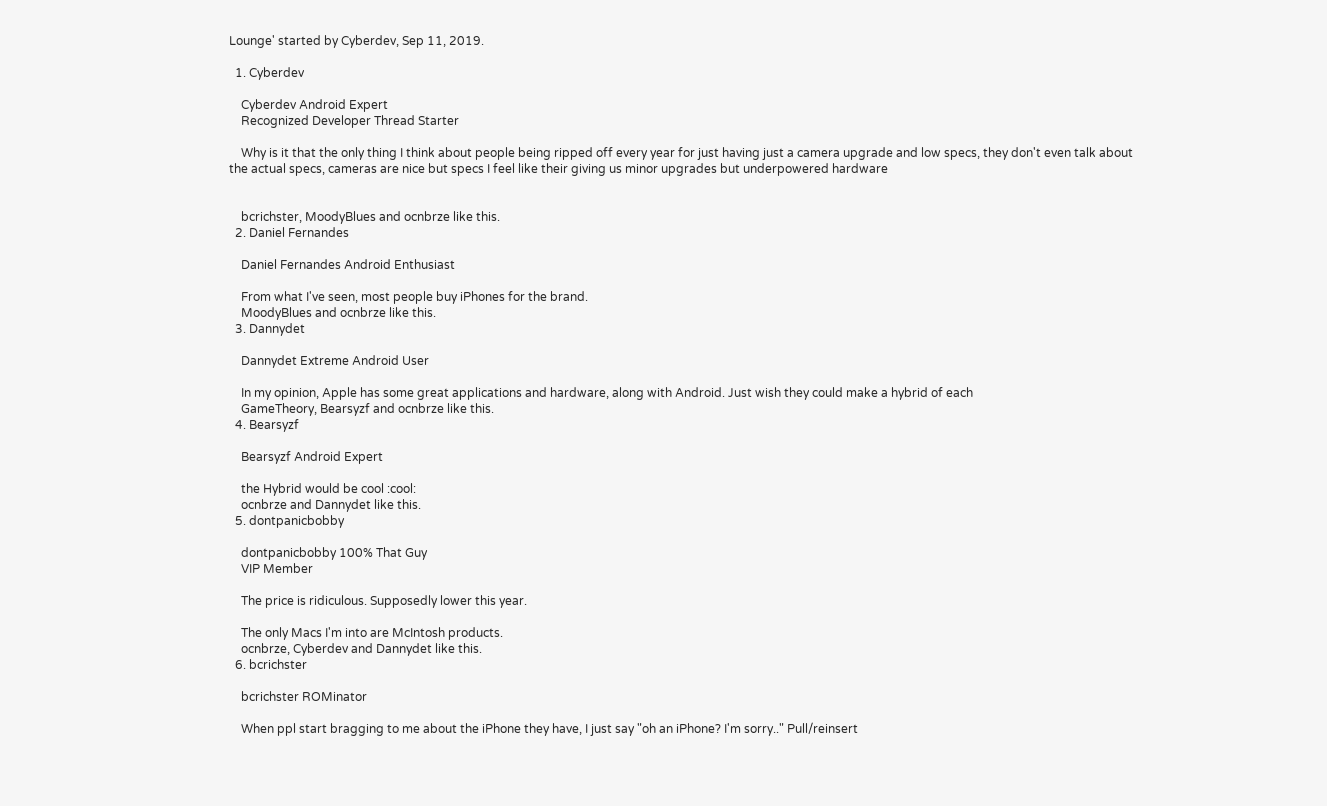Lounge' started by Cyberdev, Sep 11, 2019.

  1. Cyberdev

    Cyberdev Android Expert
    Recognized Developer Thread Starter

    Why is it that the only thing I think about people being ripped off every year for just having just a camera upgrade and low specs, they don't even talk about the actual specs, cameras are nice but specs I feel like their giving us minor upgrades but underpowered hardware


    bcrichster, MoodyBlues and ocnbrze like this.
  2. Daniel Fernandes

    Daniel Fernandes Android Enthusiast

    From what I've seen, most people buy iPhones for the brand.
    MoodyBlues and ocnbrze like this.
  3. Dannydet

    Dannydet Extreme Android User

    In my opinion, Apple has some great applications and hardware, along with Android. Just wish they could make a hybrid of each
    GameTheory, Bearsyzf and ocnbrze like this.
  4. Bearsyzf

    Bearsyzf Android Expert

    the Hybrid would be cool :cool:
    ocnbrze and Dannydet like this.
  5. dontpanicbobby

    dontpanicbobby 100% That Guy
    VIP Member

    The price is ridiculous. Supposedly lower this year.

    The only Macs I'm into are McIntosh products.
    ocnbrze, Cyberdev and Dannydet like this.
  6. bcrichster

    bcrichster ROMinator

    When ppl start bragging to me about the iPhone they have, I just say "oh an iPhone? I'm sorry.." Pull/reinsert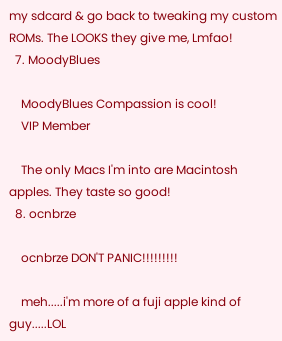my sdcard & go back to tweaking my custom ROMs. The LOOKS they give me, Lmfao!
  7. MoodyBlues

    MoodyBlues Compassion is cool!
    VIP Member

    The only Macs I'm into are Macintosh apples. They taste so good!
  8. ocnbrze

    ocnbrze DON'T PANIC!!!!!!!!!

    meh.....i'm more of a fuji apple kind of guy.....LOL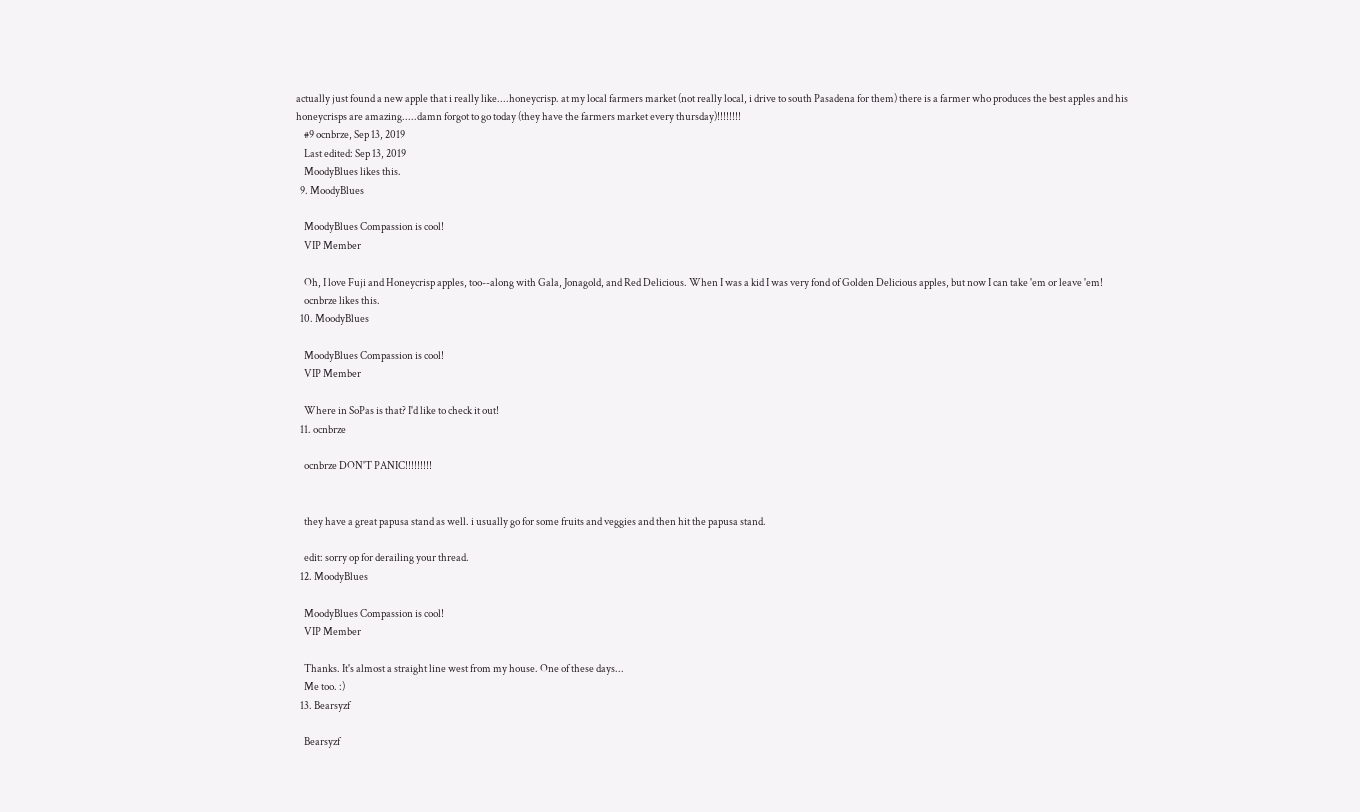actually just found a new apple that i really like....honeycrisp. at my local farmers market (not really local, i drive to south Pasadena for them) there is a farmer who produces the best apples and his honeycrisps are amazing.....damn forgot to go today (they have the farmers market every thursday)!!!!!!!!
    #9 ocnbrze, Sep 13, 2019
    Last edited: Sep 13, 2019
    MoodyBlues likes this.
  9. MoodyBlues

    MoodyBlues Compassion is cool!
    VIP Member

    Oh, I love Fuji and Honeycrisp apples, too--along with Gala, Jonagold, and Red Delicious. When I was a kid I was very fond of Golden Delicious apples, but now I can take 'em or leave 'em!
    ocnbrze likes this.
  10. MoodyBlues

    MoodyBlues Compassion is cool!
    VIP Member

    Where in SoPas is that? I'd like to check it out!
  11. ocnbrze

    ocnbrze DON'T PANIC!!!!!!!!!


    they have a great papusa stand as well. i usually go for some fruits and veggies and then hit the papusa stand.

    edit: sorry op for derailing your thread.
  12. MoodyBlues

    MoodyBlues Compassion is cool!
    VIP Member

    Thanks. It's almost a straight line west from my house. One of these days...
    Me too. :)
  13. Bearsyzf

    Bearsyzf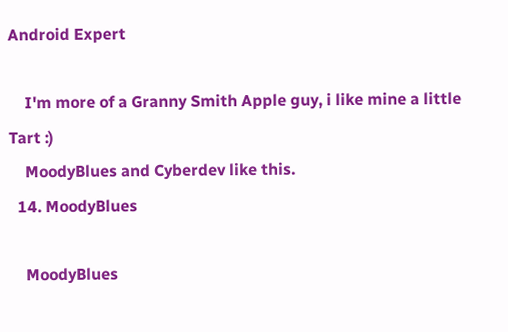Android Expert

    I'm more of a Granny Smith Apple guy, i like mine a little Tart :)
    MoodyBlues and Cyberdev like this.
  14. MoodyBlues

    MoodyBlues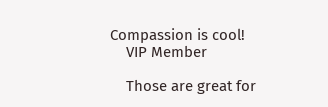Compassion is cool!
    VIP Member

    Those are great for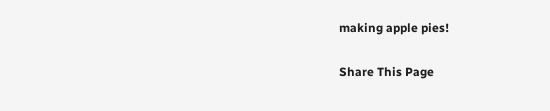making apple pies!

Share This Page